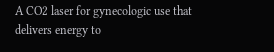A CO2 laser for gynecologic use that delivers energy to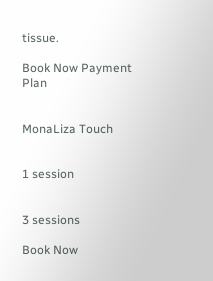tissue.

Book Now Payment Plan


MonaLiza Touch


1 session


3 sessions

Book Now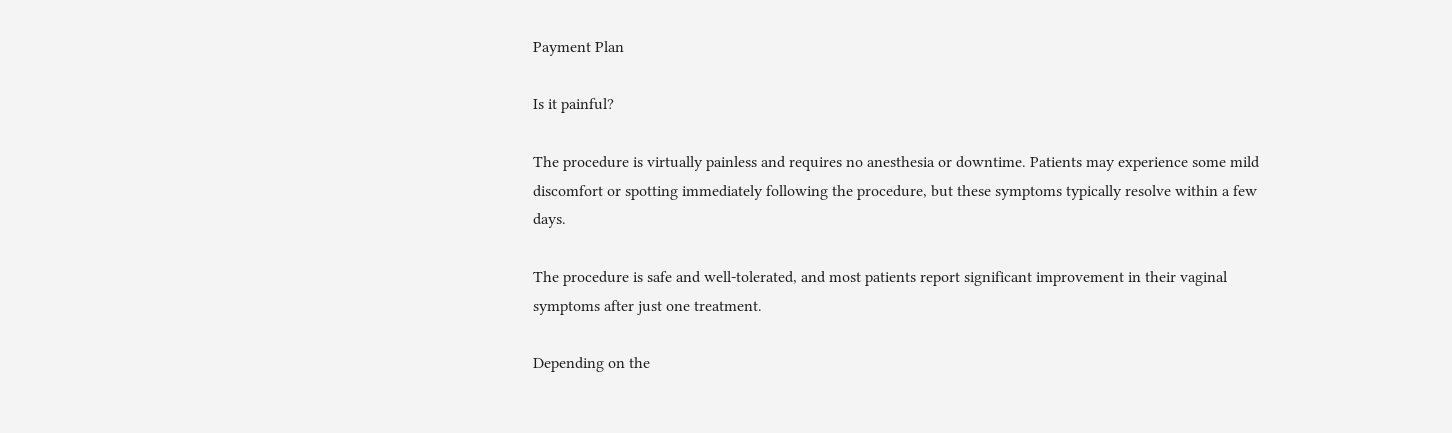Payment Plan

Is it painful?

The procedure is virtually painless and requires no anesthesia or downtime. Patients may experience some mild discomfort or spotting immediately following the procedure, but these symptoms typically resolve within a few days.

The procedure is safe and well-tolerated, and most patients report significant improvement in their vaginal symptoms after just one treatment.

Depending on the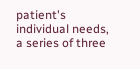patient's individual needs, a series of three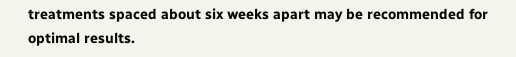treatments spaced about six weeks apart may be recommended for optimal results.